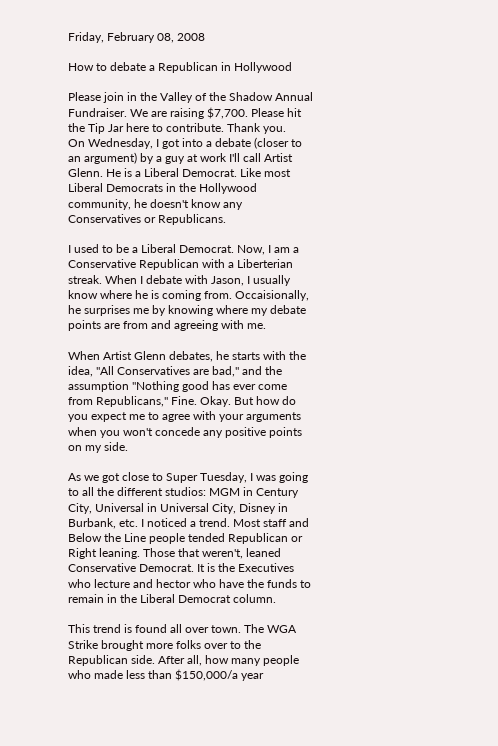Friday, February 08, 2008

How to debate a Republican in Hollywood

Please join in the Valley of the Shadow Annual Fundraiser. We are raising $7,700. Please hit the Tip Jar here to contribute. Thank you.
On Wednesday, I got into a debate (closer to an argument) by a guy at work I'll call Artist Glenn. He is a Liberal Democrat. Like most Liberal Democrats in the Hollywood community, he doesn't know any Conservatives or Republicans.

I used to be a Liberal Democrat. Now, I am a Conservative Republican with a Liberterian streak. When I debate with Jason, I usually know where he is coming from. Occaisionally, he surprises me by knowing where my debate points are from and agreeing with me.

When Artist Glenn debates, he starts with the idea, "All Conservatives are bad," and the assumption "Nothing good has ever come from Republicans," Fine. Okay. But how do you expect me to agree with your arguments when you won't concede any positive points on my side.

As we got close to Super Tuesday, I was going to all the different studios: MGM in Century City, Universal in Universal City, Disney in Burbank, etc. I noticed a trend. Most staff and Below the Line people tended Republican or Right leaning. Those that weren't, leaned Conservative Democrat. It is the Executives who lecture and hector who have the funds to remain in the Liberal Democrat column.

This trend is found all over town. The WGA Strike brought more folks over to the Republican side. After all, how many people who made less than $150,000/a year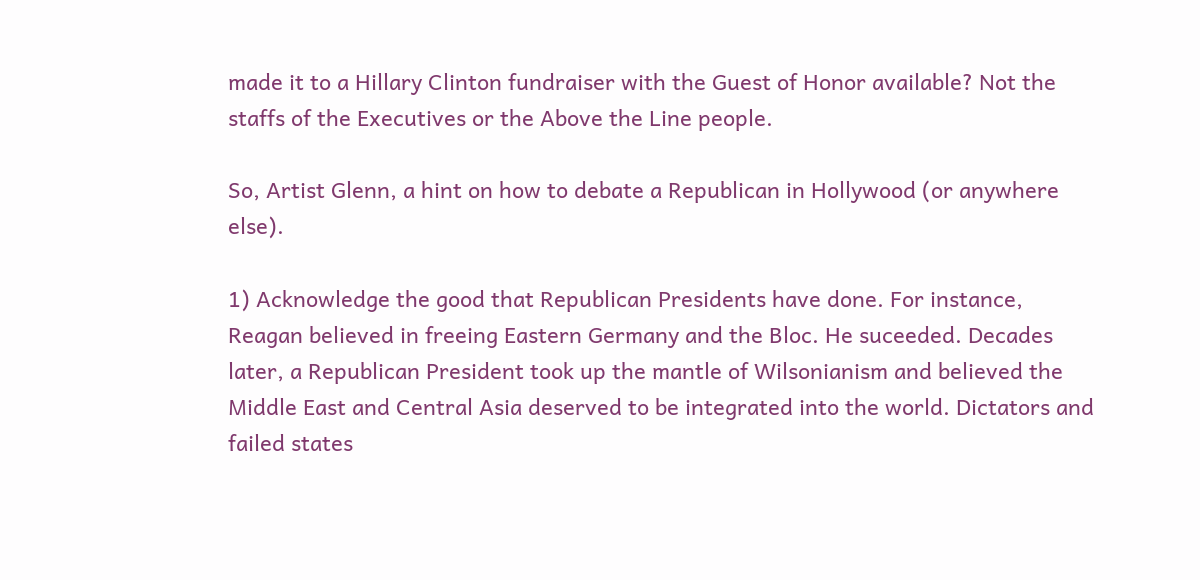made it to a Hillary Clinton fundraiser with the Guest of Honor available? Not the staffs of the Executives or the Above the Line people.

So, Artist Glenn, a hint on how to debate a Republican in Hollywood (or anywhere else).

1) Acknowledge the good that Republican Presidents have done. For instance, Reagan believed in freeing Eastern Germany and the Bloc. He suceeded. Decades later, a Republican President took up the mantle of Wilsonianism and believed the Middle East and Central Asia deserved to be integrated into the world. Dictators and failed states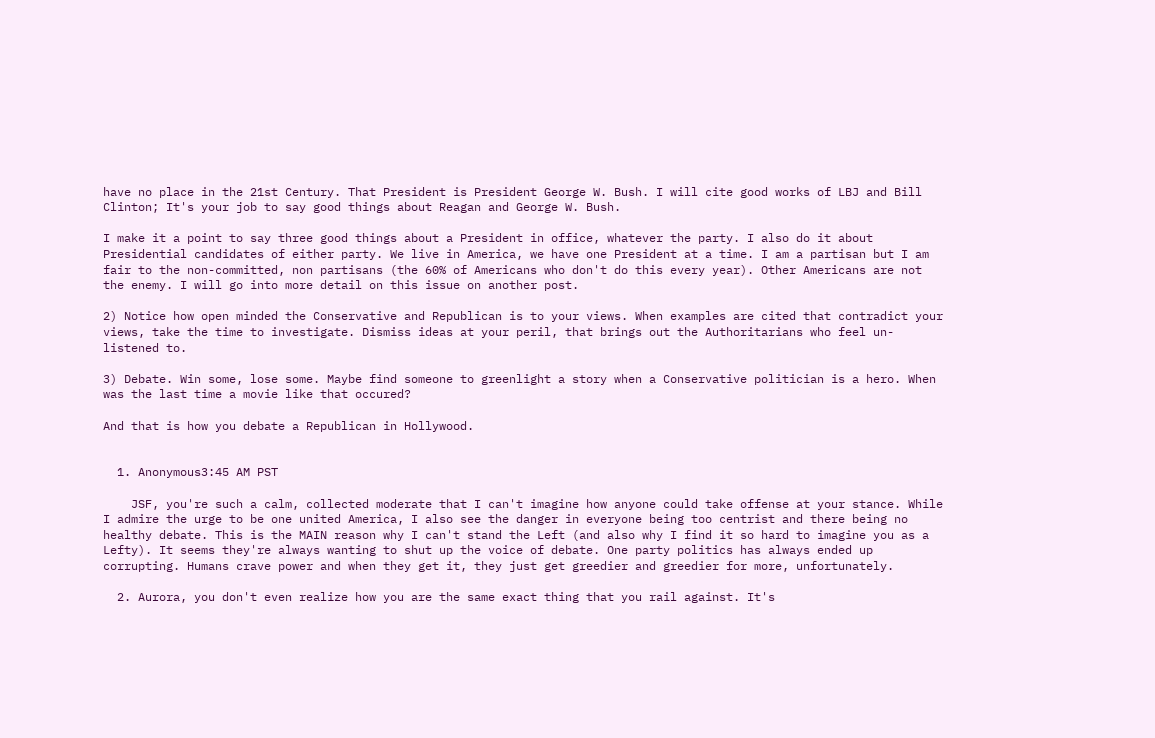have no place in the 21st Century. That President is President George W. Bush. I will cite good works of LBJ and Bill Clinton; It's your job to say good things about Reagan and George W. Bush.

I make it a point to say three good things about a President in office, whatever the party. I also do it about Presidential candidates of either party. We live in America, we have one President at a time. I am a partisan but I am fair to the non-committed, non partisans (the 60% of Americans who don't do this every year). Other Americans are not the enemy. I will go into more detail on this issue on another post.

2) Notice how open minded the Conservative and Republican is to your views. When examples are cited that contradict your views, take the time to investigate. Dismiss ideas at your peril, that brings out the Authoritarians who feel un-listened to.

3) Debate. Win some, lose some. Maybe find someone to greenlight a story when a Conservative politician is a hero. When was the last time a movie like that occured?

And that is how you debate a Republican in Hollywood.


  1. Anonymous3:45 AM PST

    JSF, you're such a calm, collected moderate that I can't imagine how anyone could take offense at your stance. While I admire the urge to be one united America, I also see the danger in everyone being too centrist and there being no healthy debate. This is the MAIN reason why I can't stand the Left (and also why I find it so hard to imagine you as a Lefty). It seems they're always wanting to shut up the voice of debate. One party politics has always ended up corrupting. Humans crave power and when they get it, they just get greedier and greedier for more, unfortunately.

  2. Aurora, you don't even realize how you are the same exact thing that you rail against. It's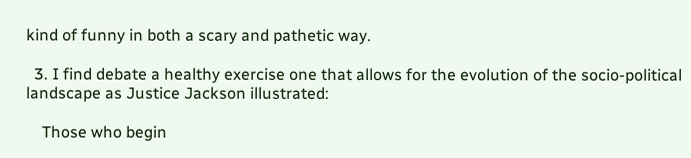kind of funny in both a scary and pathetic way.

  3. I find debate a healthy exercise one that allows for the evolution of the socio-political landscape as Justice Jackson illustrated:

    Those who begin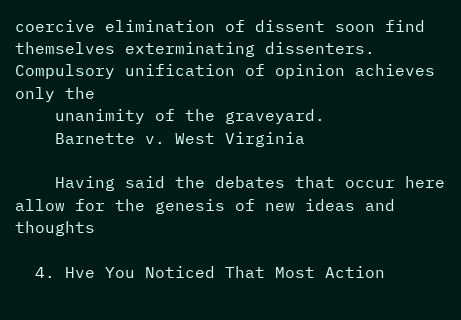coercive elimination of dissent soon find themselves exterminating dissenters. Compulsory unification of opinion achieves only the
    unanimity of the graveyard.
    Barnette v. West Virginia

    Having said the debates that occur here allow for the genesis of new ideas and thoughts

  4. Hve You Noticed That Most Action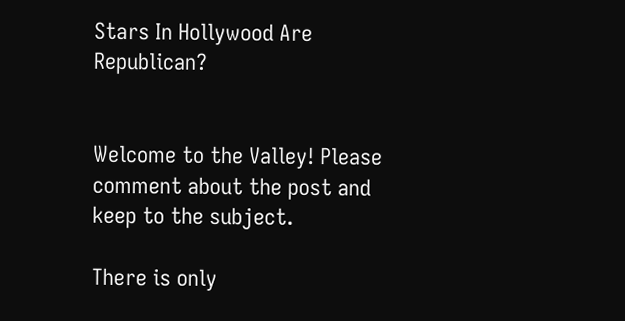Stars In Hollywood Are Republican?


Welcome to the Valley! Please comment about the post and keep to the subject.

There is only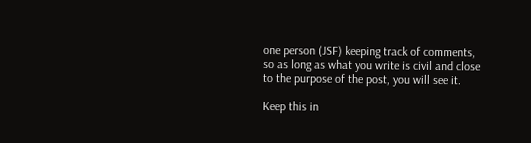one person (JSF) keeping track of comments, so as long as what you write is civil and close to the purpose of the post, you will see it.

Keep this in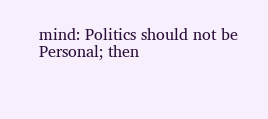mind: Politics should not be Personal; then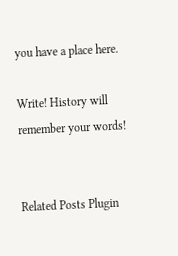you have a place here.

Write! History will remember your words!


Related Posts Plugin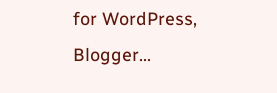for WordPress, Blogger...